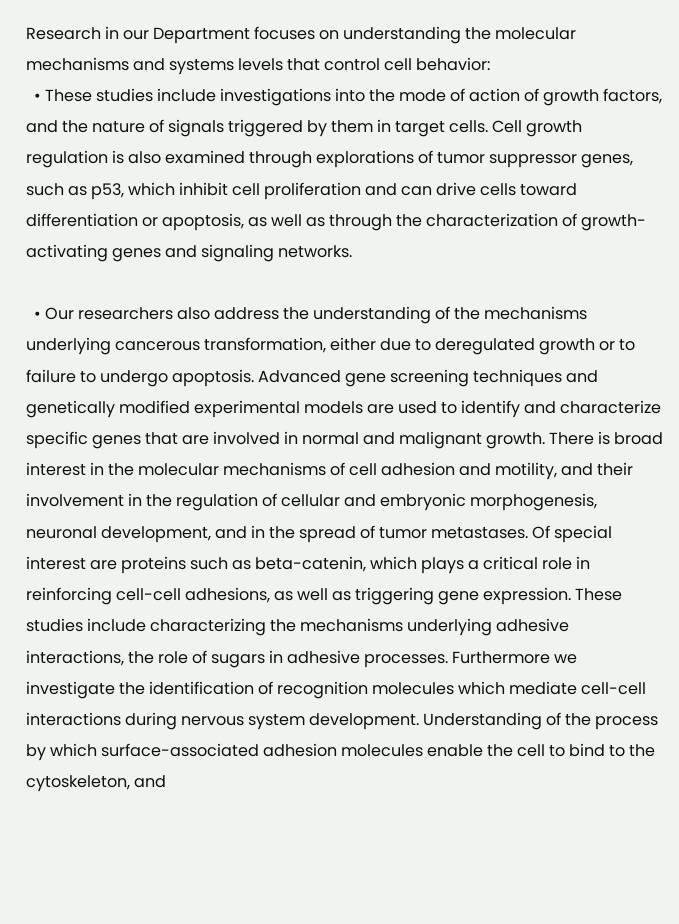Research in our Department focuses on understanding the molecular mechanisms and systems levels that control cell behavior:
  • These studies include investigations into the mode of action of growth factors, and the nature of signals triggered by them in target cells. Cell growth regulation is also examined through explorations of tumor suppressor genes, such as p53, which inhibit cell proliferation and can drive cells toward differentiation or apoptosis, as well as through the characterization of growth-activating genes and signaling networks.

  • Our researchers also address the understanding of the mechanisms underlying cancerous transformation, either due to deregulated growth or to failure to undergo apoptosis. Advanced gene screening techniques and genetically modified experimental models are used to identify and characterize specific genes that are involved in normal and malignant growth. There is broad interest in the molecular mechanisms of cell adhesion and motility, and their involvement in the regulation of cellular and embryonic morphogenesis, neuronal development, and in the spread of tumor metastases. Of special interest are proteins such as beta-catenin, which plays a critical role in reinforcing cell-cell adhesions, as well as triggering gene expression. These studies include characterizing the mechanisms underlying adhesive interactions, the role of sugars in adhesive processes. Furthermore we investigate the identification of recognition molecules which mediate cell-cell interactions during nervous system development. Understanding of the process by which surface-associated adhesion molecules enable the cell to bind to the cytoskeleton, and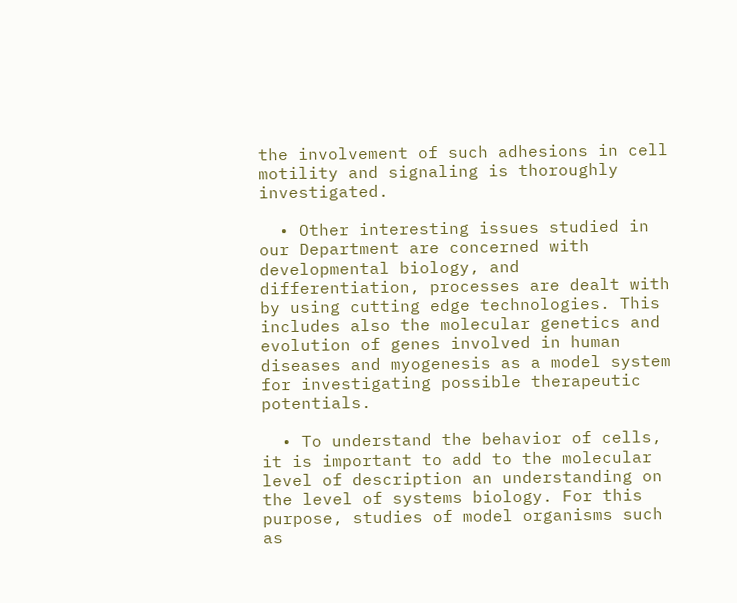the involvement of such adhesions in cell motility and signaling is thoroughly investigated.

  • Other interesting issues studied in our Department are concerned with developmental biology, and differentiation, processes are dealt with by using cutting edge technologies. This includes also the molecular genetics and evolution of genes involved in human diseases and myogenesis as a model system for investigating possible therapeutic potentials.

  • To understand the behavior of cells, it is important to add to the molecular level of description an understanding on the level of systems biology. For this purpose, studies of model organisms such as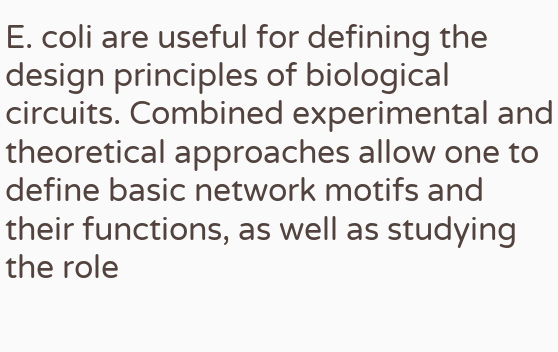E. coli are useful for defining the design principles of biological circuits. Combined experimental and theoretical approaches allow one to define basic network motifs and their functions, as well as studying the role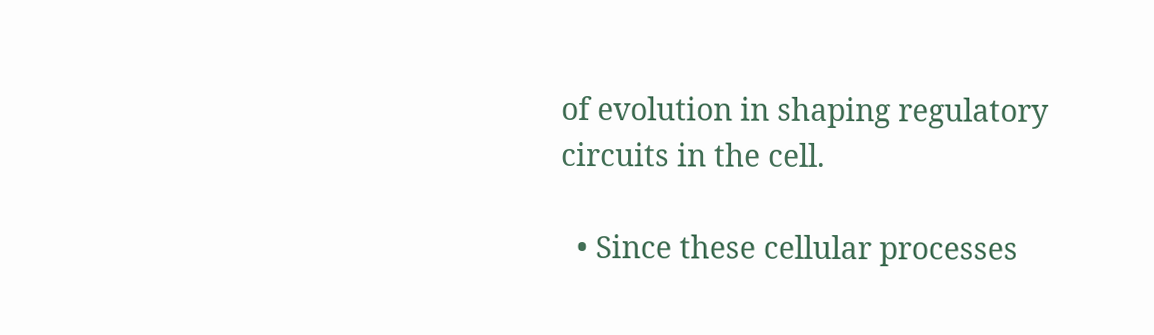of evolution in shaping regulatory circuits in the cell.

  • Since these cellular processes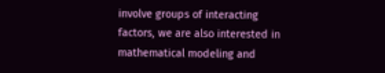involve groups of interacting factors, we are also interested in mathematical modeling and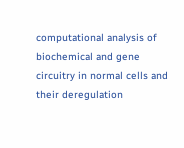computational analysis of biochemical and gene circuitry in normal cells and their deregulation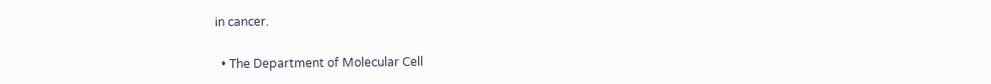in cancer.

  • The Department of Molecular Cell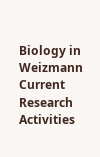Biology in Weizmann Current Research Activities